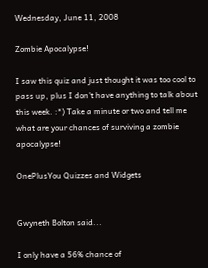Wednesday, June 11, 2008

Zombie Apocalypse!

I saw this quiz and just thought it was too cool to pass up, plus I don't have anything to talk about this week. :*) Take a minute or two and tell me what are your chances of surviving a zombie apocalypse!

OnePlusYou Quizzes and Widgets


Gwyneth Bolton said...

I only have a 56% chance of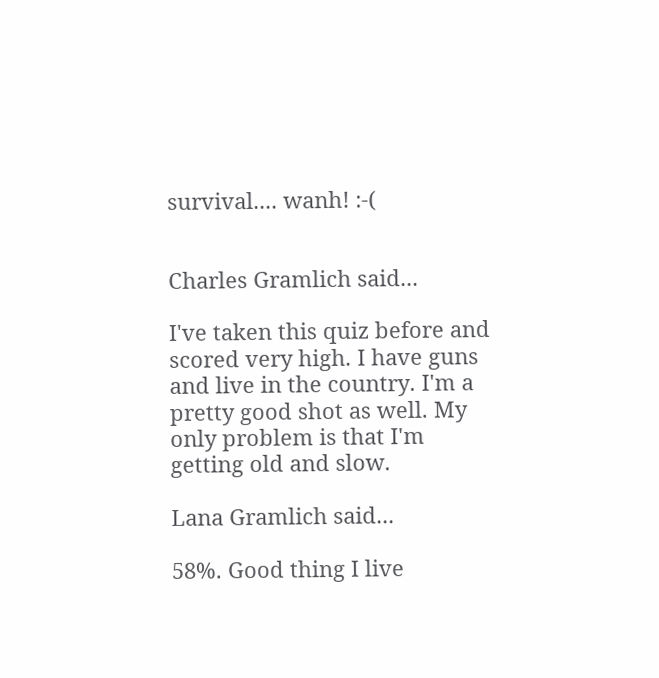survival.... wanh! :-(


Charles Gramlich said...

I've taken this quiz before and scored very high. I have guns and live in the country. I'm a pretty good shot as well. My only problem is that I'm getting old and slow.

Lana Gramlich said...

58%. Good thing I live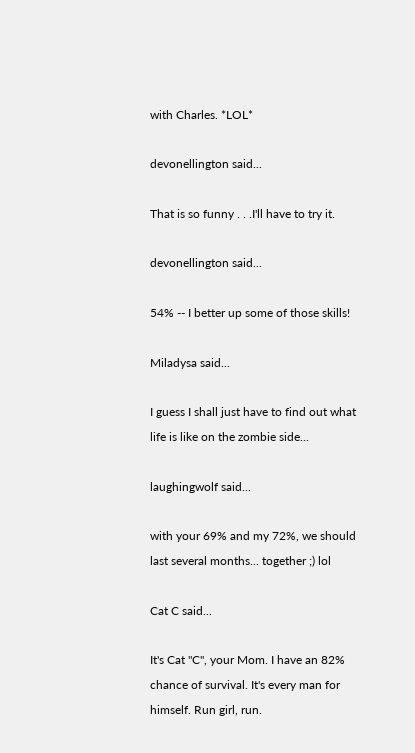with Charles. *LOL*

devonellington said...

That is so funny . . .I'll have to try it.

devonellington said...

54% -- I better up some of those skills!

Miladysa said...

I guess I shall just have to find out what life is like on the zombie side...

laughingwolf said...

with your 69% and my 72%, we should last several months... together ;) lol

Cat C said...

It's Cat "C", your Mom. I have an 82% chance of survival. It's every man for himself. Run girl, run.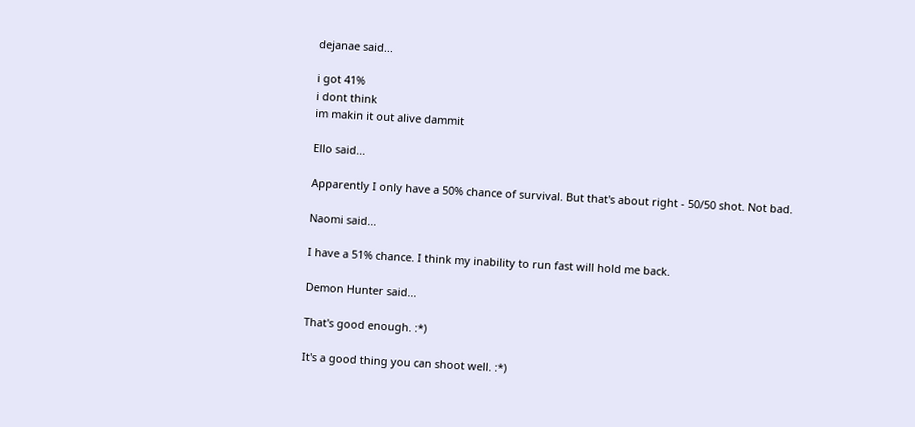dejanae said...

i got 41%
i dont think
im makin it out alive dammit

Ello said...

Apparently I only have a 50% chance of survival. But that's about right - 50/50 shot. Not bad.

Naomi said...

I have a 51% chance. I think my inability to run fast will hold me back.

Demon Hunter said...

That's good enough. :*)

It's a good thing you can shoot well. :*)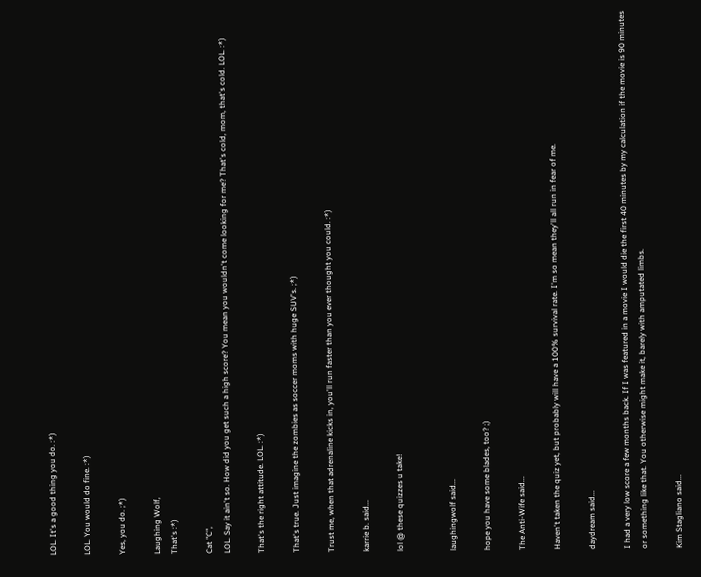LOL. It's a good thing you do. :*)

LOL. You would do fine. :*)

Yes, you do. ;*)

Laughing Wolf,
That's :*)

Cat "C",
LOL. Say it ain't so. How did you get such a high score? You mean you wouldn't come looking for me? That's cold, mom, that's cold. LOL. :*)

That's the right attitude. LOL. :*)

That's true. Just imagine the zombies as soccer moms with huge SUV's. ;*)

Trust me, when that adrenaline kicks in, you'll run faster than you ever thought you could. :*)

karrie b. said...

lol @ these quizzes u take!


laughingwolf said...

hope you have some blades, too? ;)

The Anti-Wife said...

Haven't taken the quiz yet, but probably will have a 100% survival rate. I'm so mean they'll all run in fear of me.

daydream said...

I had a very low score a few months back. If I was featured in a movie I would die the first 40 minutes by my calculation if the movie is 90 minutes or something like that. You otherwise might make it, barely with amputated limbs.

Kim Stagliano said...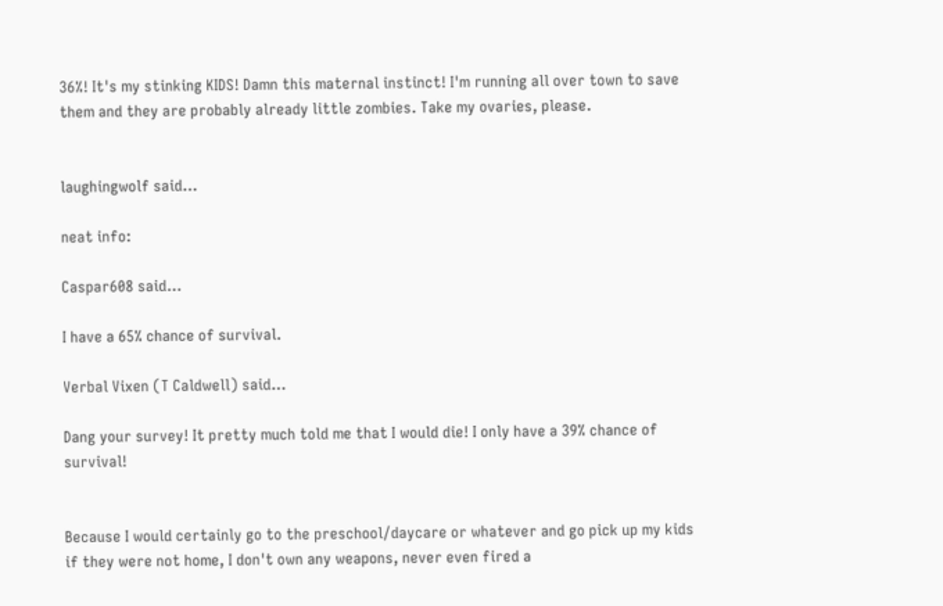36%! It's my stinking KIDS! Damn this maternal instinct! I'm running all over town to save them and they are probably already little zombies. Take my ovaries, please.


laughingwolf said...

neat info:

Caspar608 said...

I have a 65% chance of survival.

Verbal Vixen (T Caldwell) said...

Dang your survey! It pretty much told me that I would die! I only have a 39% chance of survival!


Because I would certainly go to the preschool/daycare or whatever and go pick up my kids if they were not home, I don't own any weapons, never even fired a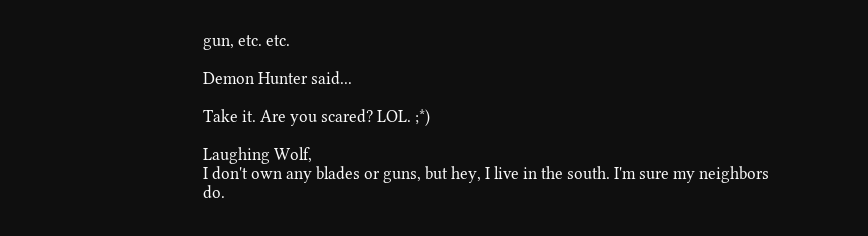gun, etc. etc.

Demon Hunter said...

Take it. Are you scared? LOL. ;*)

Laughing Wolf,
I don't own any blades or guns, but hey, I live in the south. I'm sure my neighbors do.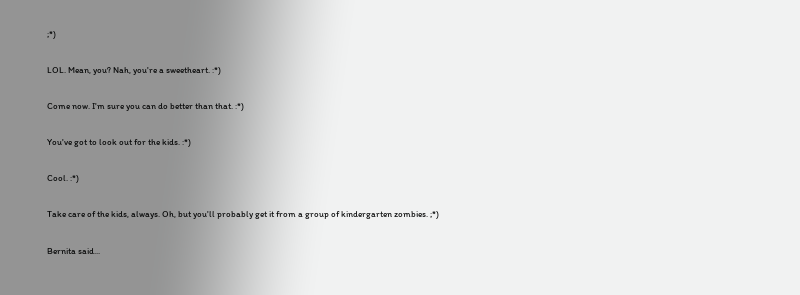;*)

LOL. Mean, you? Nah, you're a sweetheart. :*)

Come now. I'm sure you can do better than that. :*)

You've got to look out for the kids. :*)

Cool. :*)

Take care of the kids, always. Oh, but you'll probably get it from a group of kindergarten zombies. ;*)

Bernita said...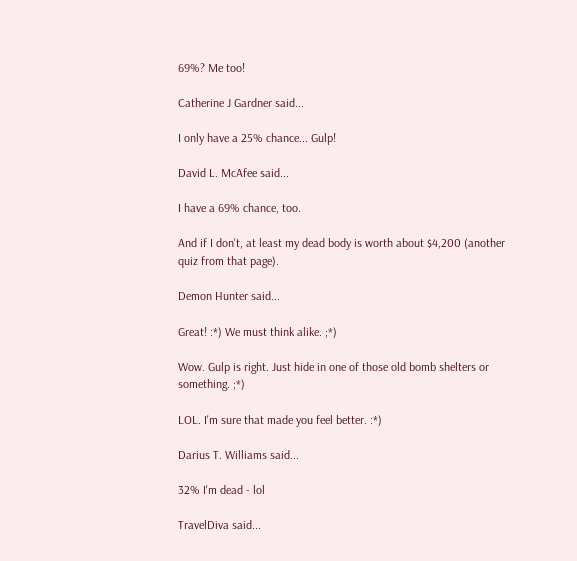69%? Me too!

Catherine J Gardner said...

I only have a 25% chance... Gulp!

David L. McAfee said...

I have a 69% chance, too.

And if I don't, at least my dead body is worth about $4,200 (another quiz from that page).

Demon Hunter said...

Great! :*) We must think alike. ;*)

Wow. Gulp is right. Just hide in one of those old bomb shelters or something. ;*)

LOL. I'm sure that made you feel better. :*)

Darius T. Williams said...

32% I'm dead - lol

TravelDiva said...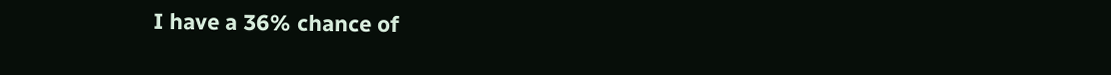I have a 36% chance of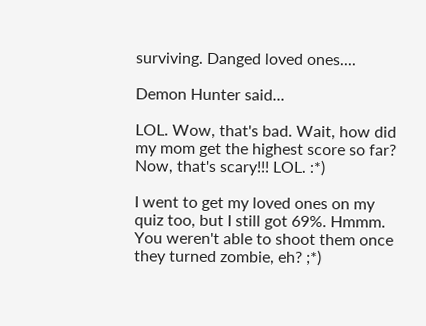surviving. Danged loved ones....

Demon Hunter said...

LOL. Wow, that's bad. Wait, how did my mom get the highest score so far? Now, that's scary!!! LOL. :*)

I went to get my loved ones on my quiz too, but I still got 69%. Hmmm. You weren't able to shoot them once they turned zombie, eh? ;*)